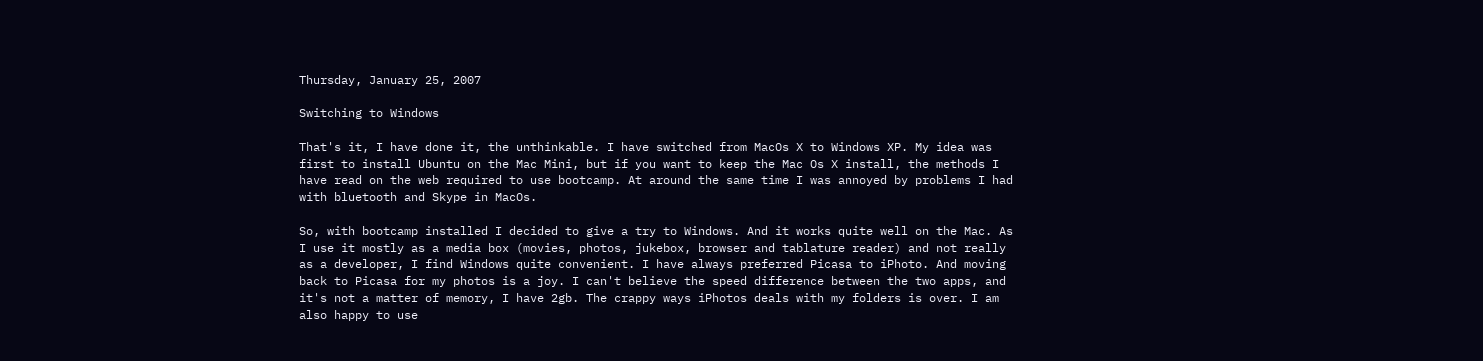Thursday, January 25, 2007

Switching to Windows

That's it, I have done it, the unthinkable. I have switched from MacOs X to Windows XP. My idea was first to install Ubuntu on the Mac Mini, but if you want to keep the Mac Os X install, the methods I have read on the web required to use bootcamp. At around the same time I was annoyed by problems I had with bluetooth and Skype in MacOs.

So, with bootcamp installed I decided to give a try to Windows. And it works quite well on the Mac. As I use it mostly as a media box (movies, photos, jukebox, browser and tablature reader) and not really as a developer, I find Windows quite convenient. I have always preferred Picasa to iPhoto. And moving back to Picasa for my photos is a joy. I can't believe the speed difference between the two apps, and it's not a matter of memory, I have 2gb. The crappy ways iPhotos deals with my folders is over. I am also happy to use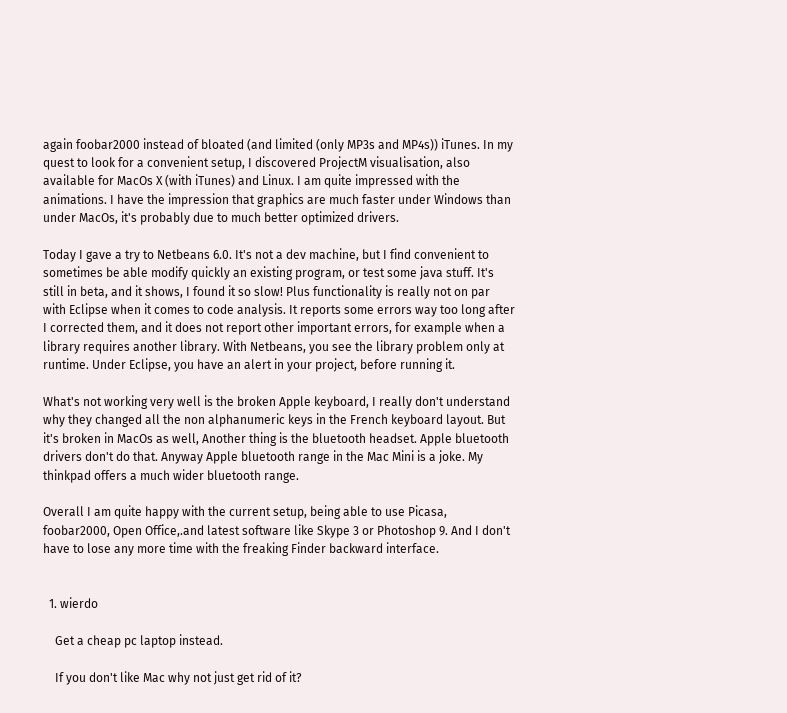again foobar2000 instead of bloated (and limited (only MP3s and MP4s)) iTunes. In my quest to look for a convenient setup, I discovered ProjectM visualisation, also available for MacOs X (with iTunes) and Linux. I am quite impressed with the animations. I have the impression that graphics are much faster under Windows than under MacOs, it's probably due to much better optimized drivers.

Today I gave a try to Netbeans 6.0. It's not a dev machine, but I find convenient to sometimes be able modify quickly an existing program, or test some java stuff. It's still in beta, and it shows, I found it so slow! Plus functionality is really not on par with Eclipse when it comes to code analysis. It reports some errors way too long after I corrected them, and it does not report other important errors, for example when a library requires another library. With Netbeans, you see the library problem only at runtime. Under Eclipse, you have an alert in your project, before running it.

What's not working very well is the broken Apple keyboard, I really don't understand why they changed all the non alphanumeric keys in the French keyboard layout. But it's broken in MacOs as well, Another thing is the bluetooth headset. Apple bluetooth drivers don't do that. Anyway Apple bluetooth range in the Mac Mini is a joke. My thinkpad offers a much wider bluetooth range.

Overall I am quite happy with the current setup, being able to use Picasa, foobar2000, Open Office,.and latest software like Skype 3 or Photoshop 9. And I don't have to lose any more time with the freaking Finder backward interface.


  1. wierdo

    Get a cheap pc laptop instead.

    If you don't like Mac why not just get rid of it?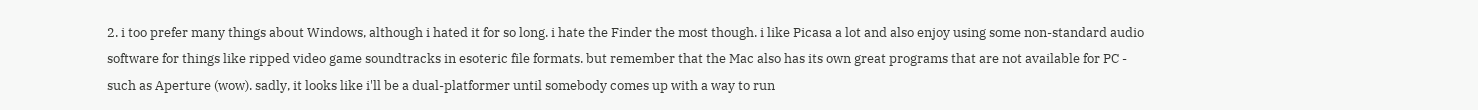2. i too prefer many things about Windows, although i hated it for so long. i hate the Finder the most though. i like Picasa a lot and also enjoy using some non-standard audio software for things like ripped video game soundtracks in esoteric file formats. but remember that the Mac also has its own great programs that are not available for PC - such as Aperture (wow). sadly, it looks like i'll be a dual-platformer until somebody comes up with a way to run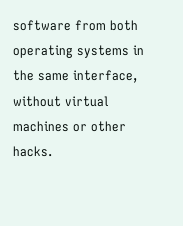software from both operating systems in the same interface, without virtual machines or other hacks.